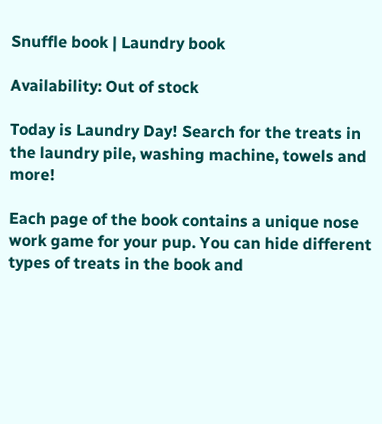Snuffle book | Laundry book

Availability: Out of stock

Today is Laundry Day! Search for the treats in the laundry pile, washing machine, towels and more!

Each page of the book contains a unique nose work game for your pup. You can hide different types of treats in the book and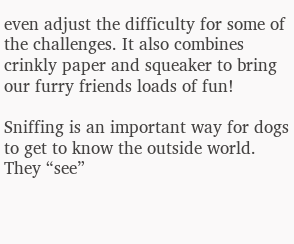even adjust the difficulty for some of the challenges. It also combines crinkly paper and squeaker to bring our furry friends loads of fun!

Sniffing is an important way for dogs to get to know the outside world. They “see”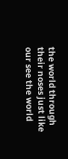the world through their noses just like our see the world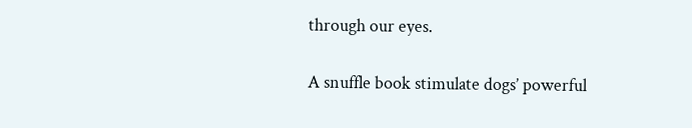through our eyes.

A snuffle book stimulate dogs’ powerful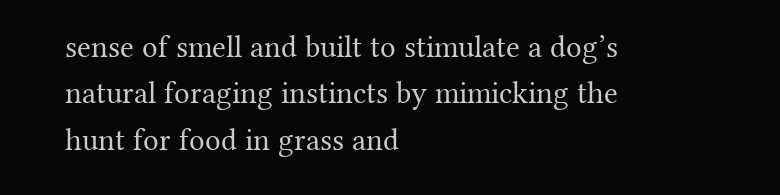sense of smell and built to stimulate a dog’s natural foraging instincts by mimicking the hunt for food in grass and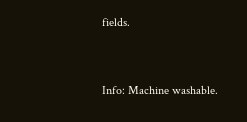fields.


Info: Machine washable.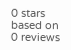0 stars based on 0 reviews